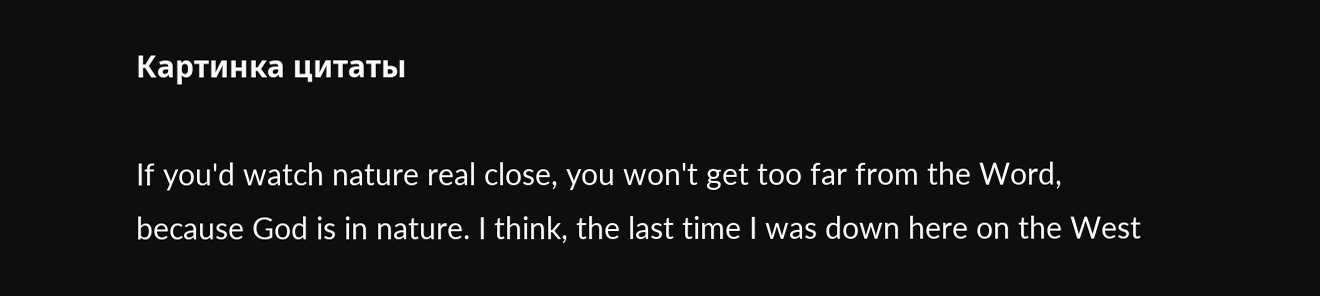Картинка цитаты

If you'd watch nature real close, you won't get too far from the Word, because God is in nature. I think, the last time I was down here on the West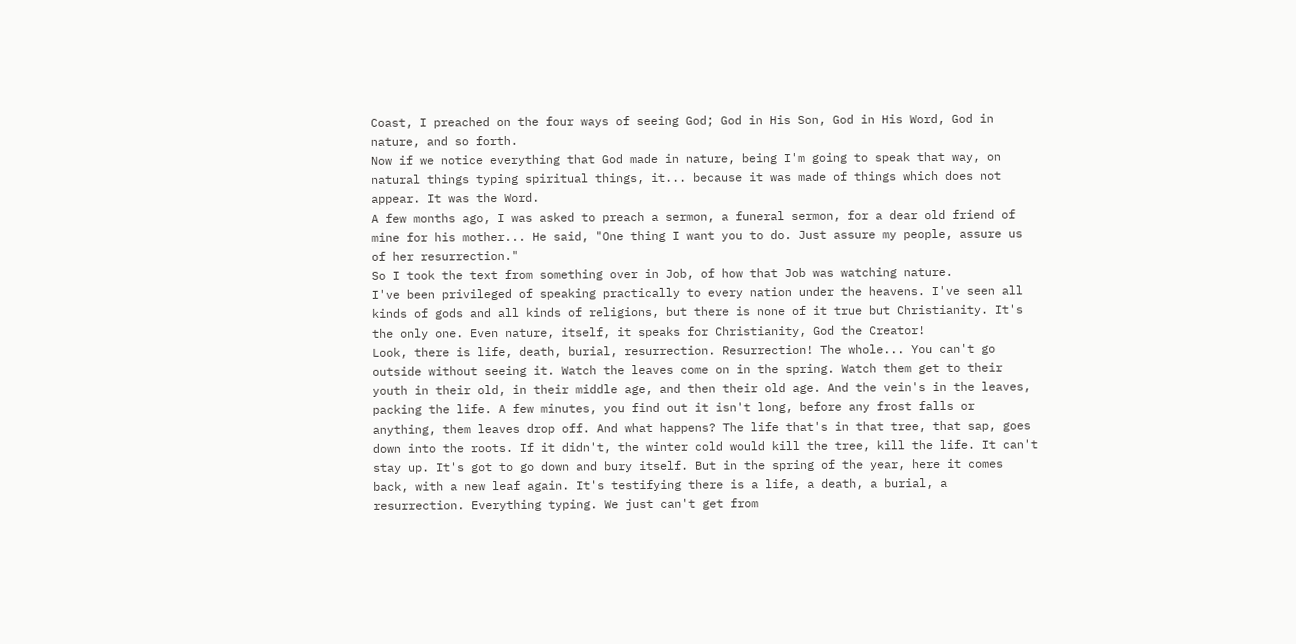Coast, I preached on the four ways of seeing God; God in His Son, God in His Word, God in nature, and so forth.
Now if we notice everything that God made in nature, being I'm going to speak that way, on natural things typing spiritual things, it... because it was made of things which does not appear. It was the Word.
A few months ago, I was asked to preach a sermon, a funeral sermon, for a dear old friend of mine for his mother... He said, "One thing I want you to do. Just assure my people, assure us of her resurrection."
So I took the text from something over in Job, of how that Job was watching nature.
I've been privileged of speaking practically to every nation under the heavens. I've seen all kinds of gods and all kinds of religions, but there is none of it true but Christianity. It's the only one. Even nature, itself, it speaks for Christianity, God the Creator!
Look, there is life, death, burial, resurrection. Resurrection! The whole... You can't go outside without seeing it. Watch the leaves come on in the spring. Watch them get to their youth in their old, in their middle age, and then their old age. And the vein's in the leaves, packing the life. A few minutes, you find out it isn't long, before any frost falls or anything, them leaves drop off. And what happens? The life that's in that tree, that sap, goes down into the roots. If it didn't, the winter cold would kill the tree, kill the life. It can't stay up. It's got to go down and bury itself. But in the spring of the year, here it comes back, with a new leaf again. It's testifying there is a life, a death, a burial, a resurrection. Everything typing. We just can't get from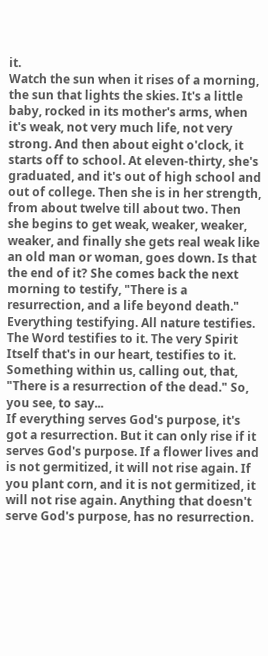it.
Watch the sun when it rises of a morning, the sun that lights the skies. It's a little baby, rocked in its mother's arms, when it's weak, not very much life, not very strong. And then about eight o'clock, it starts off to school. At eleven-thirty, she's graduated, and it's out of high school and out of college. Then she is in her strength, from about twelve till about two. Then she begins to get weak, weaker, weaker, weaker, and finally she gets real weak like an old man or woman, goes down. Is that the end of it? She comes back the next morning to testify, "There is a resurrection, and a life beyond death."
Everything testifying. All nature testifies. The Word testifies to it. The very Spirit Itself that's in our heart, testifies to it. Something within us, calling out, that, "There is a resurrection of the dead." So, you see, to say...
If everything serves God's purpose, it's got a resurrection. But it can only rise if it serves God's purpose. If a flower lives and is not germitized, it will not rise again. If you plant corn, and it is not germitized, it will not rise again. Anything that doesn't serve God's purpose, has no resurrection.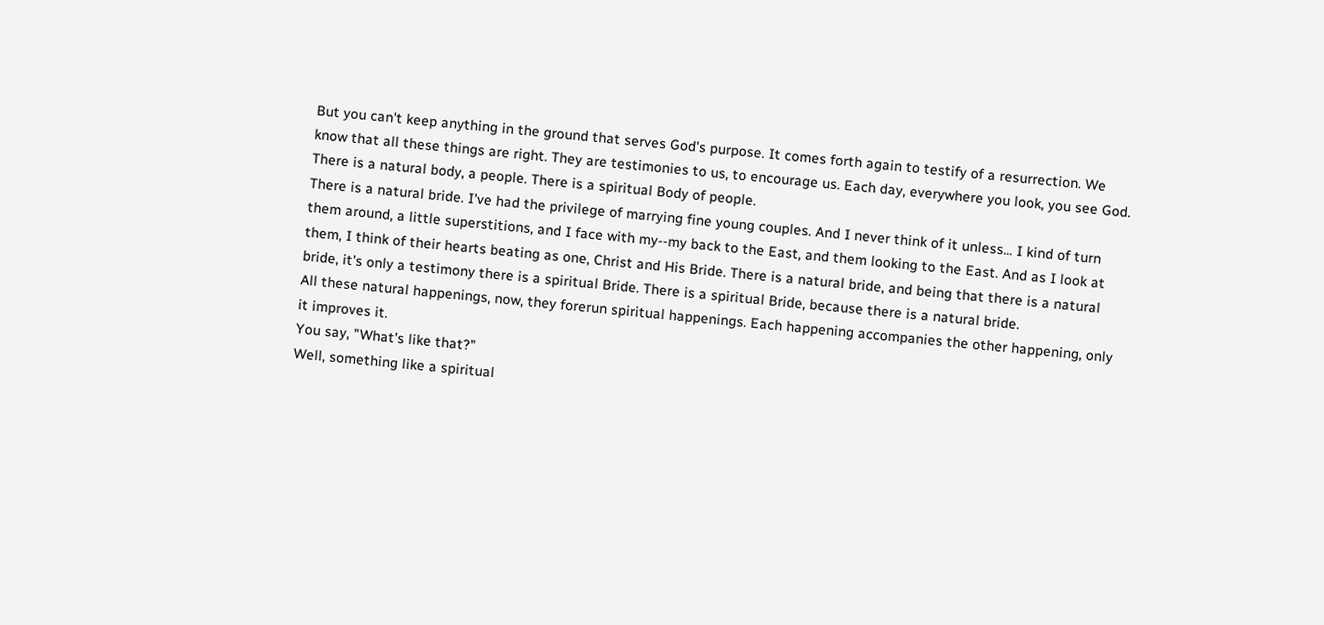But you can't keep anything in the ground that serves God's purpose. It comes forth again to testify of a resurrection. We know that all these things are right. They are testimonies to us, to encourage us. Each day, everywhere you look, you see God.
There is a natural body, a people. There is a spiritual Body of people.
There is a natural bride. I've had the privilege of marrying fine young couples. And I never think of it unless... I kind of turn them around, a little superstitions, and I face with my--my back to the East, and them looking to the East. And as I look at them, I think of their hearts beating as one, Christ and His Bride. There is a natural bride, and being that there is a natural bride, it's only a testimony there is a spiritual Bride. There is a spiritual Bride, because there is a natural bride.
All these natural happenings, now, they forerun spiritual happenings. Each happening accompanies the other happening, only it improves it.
You say, "What's like that?"
Well, something like a spiritual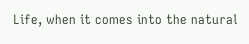Life, when it comes into the natural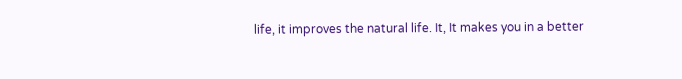life, it improves the natural life. It, It makes you in a better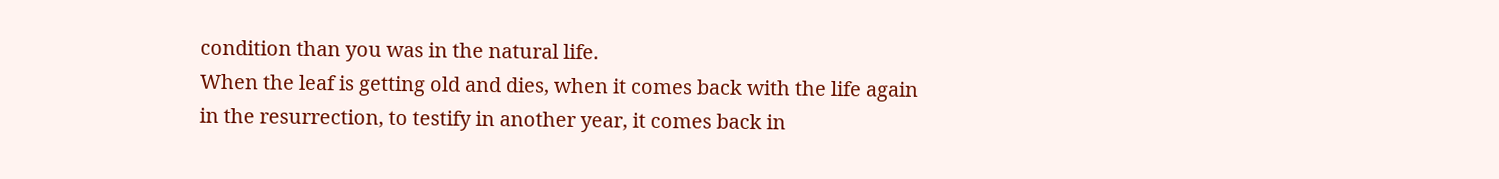condition than you was in the natural life.
When the leaf is getting old and dies, when it comes back with the life again in the resurrection, to testify in another year, it comes back in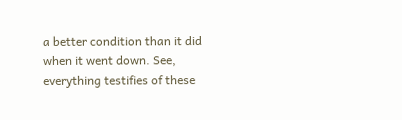a better condition than it did when it went down. See, everything testifies of these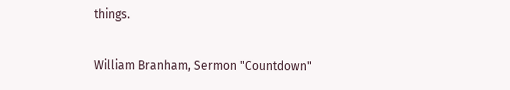things.

William Branham, Sermon "Countdown"